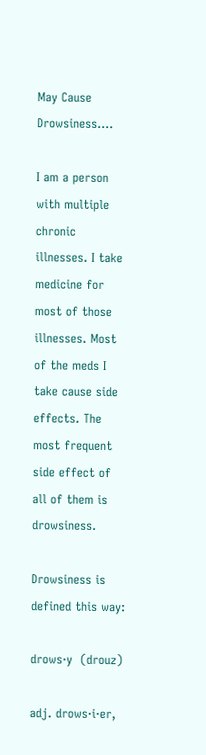May Cause Drowsiness….

I am a person with multiple chronic illnesses. I take medicine for most of those illnesses. Most of the meds I take cause side effects. The most frequent side effect of all of them is drowsiness.

Drowsiness is defined this way:

drows·y  (drouz)

adj. drows·i·er,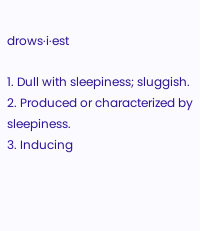drows·i·est

1. Dull with sleepiness; sluggish.
2. Produced or characterized by sleepiness.
3. Inducing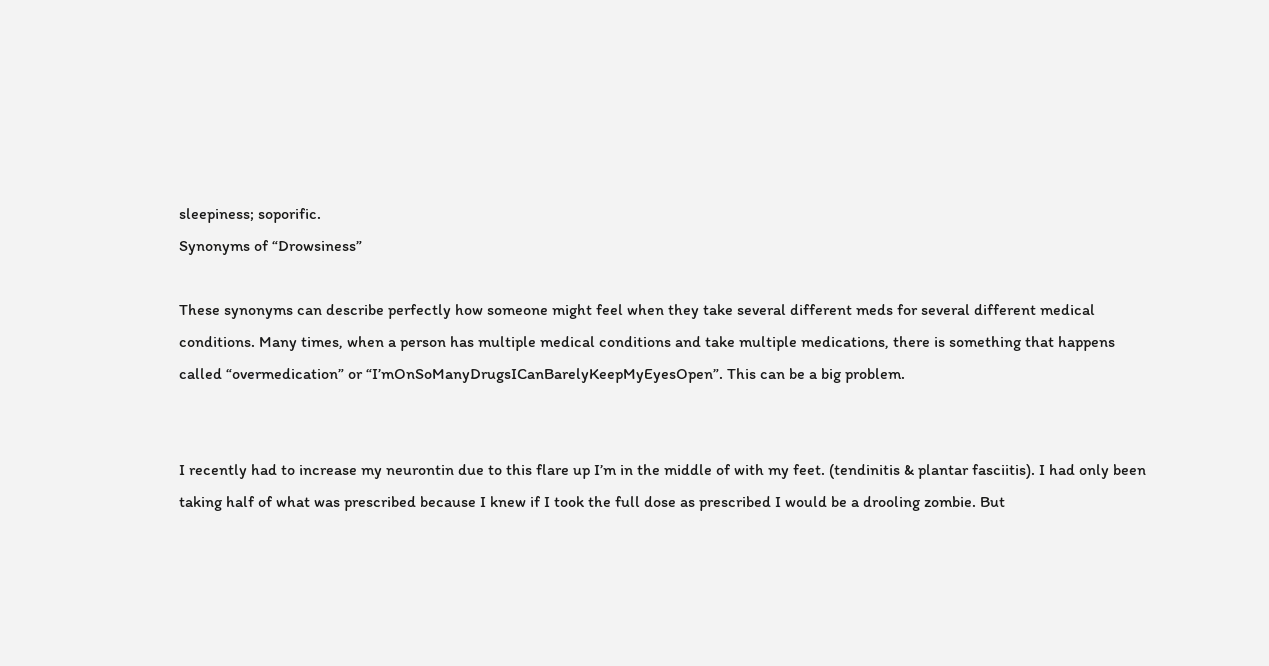sleepiness; soporific.
Synonyms of “Drowsiness”

These synonyms can describe perfectly how someone might feel when they take several different meds for several different medical conditions. Many times, when a person has multiple medical conditions and take multiple medications, there is something that happens called “overmedication” or “I’mOnSoManyDrugsICanBarelyKeepMyEyesOpen”. This can be a big problem.


I recently had to increase my neurontin due to this flare up I’m in the middle of with my feet. (tendinitis & plantar fasciitis). I had only been taking half of what was prescribed because I knew if I took the full dose as prescribed I would be a drooling zombie. But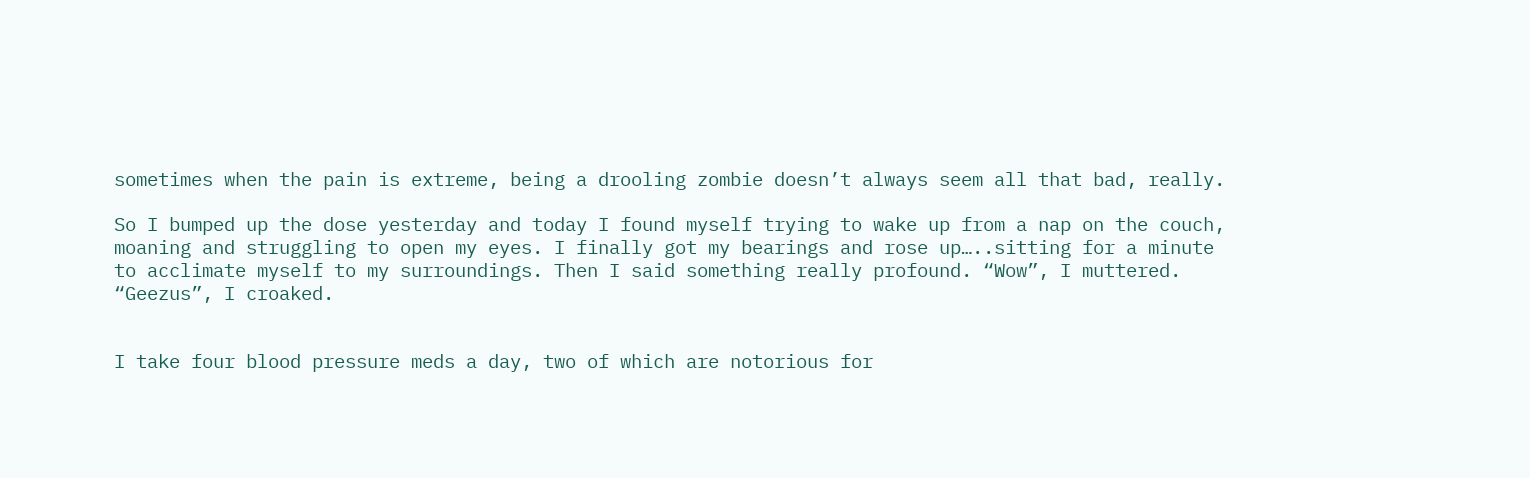sometimes when the pain is extreme, being a drooling zombie doesn’t always seem all that bad, really.

So I bumped up the dose yesterday and today I found myself trying to wake up from a nap on the couch, moaning and struggling to open my eyes. I finally got my bearings and rose up…..sitting for a minute to acclimate myself to my surroundings. Then I said something really profound. “Wow”, I muttered. “Geezus”, I croaked.


I take four blood pressure meds a day, two of which are notorious for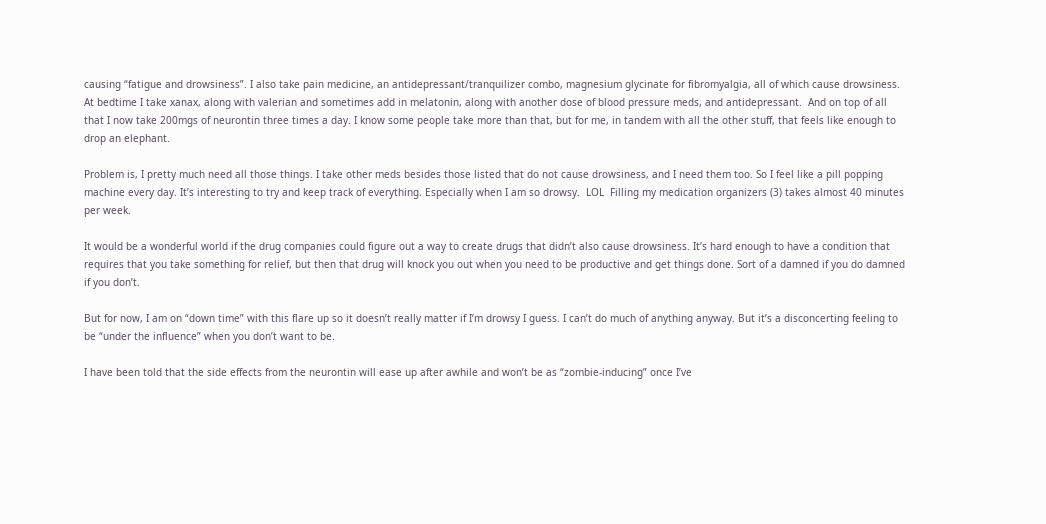causing “fatigue and drowsiness”. I also take pain medicine, an antidepressant/tranquilizer combo, magnesium glycinate for fibromyalgia, all of which cause drowsiness. At bedtime I take xanax, along with valerian and sometimes add in melatonin, along with another dose of blood pressure meds, and antidepressant.  And on top of all that I now take 200mgs of neurontin three times a day. I know some people take more than that, but for me, in tandem with all the other stuff, that feels like enough to drop an elephant.

Problem is, I pretty much need all those things. I take other meds besides those listed that do not cause drowsiness, and I need them too. So I feel like a pill popping machine every day. It’s interesting to try and keep track of everything. Especially when I am so drowsy.  LOL  Filling my medication organizers (3) takes almost 40 minutes per week.

It would be a wonderful world if the drug companies could figure out a way to create drugs that didn’t also cause drowsiness. It’s hard enough to have a condition that requires that you take something for relief, but then that drug will knock you out when you need to be productive and get things done. Sort of a damned if you do damned if you don’t.

But for now, I am on “down time” with this flare up so it doesn’t really matter if I’m drowsy I guess. I can’t do much of anything anyway. But it’s a disconcerting feeling to be “under the influence” when you don’t want to be.

I have been told that the side effects from the neurontin will ease up after awhile and won’t be as “zombie-inducing” once I’ve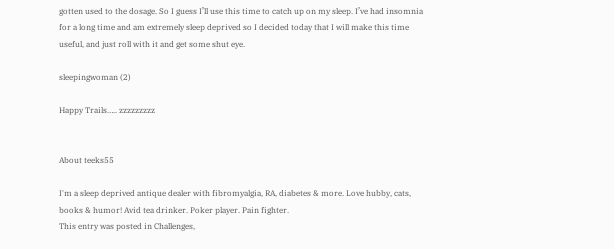gotten used to the dosage. So I guess I’ll use this time to catch up on my sleep. I’ve had insomnia for a long time and am extremely sleep deprived so I decided today that I will make this time useful, and just roll with it and get some shut eye.

sleepingwoman (2)

Happy Trails….. zzzzzzzzz


About teeks55

I'm a sleep deprived antique dealer with fibromyalgia, RA, diabetes & more. Love hubby, cats, books & humor! Avid tea drinker. Poker player. Pain fighter.
This entry was posted in Challenges,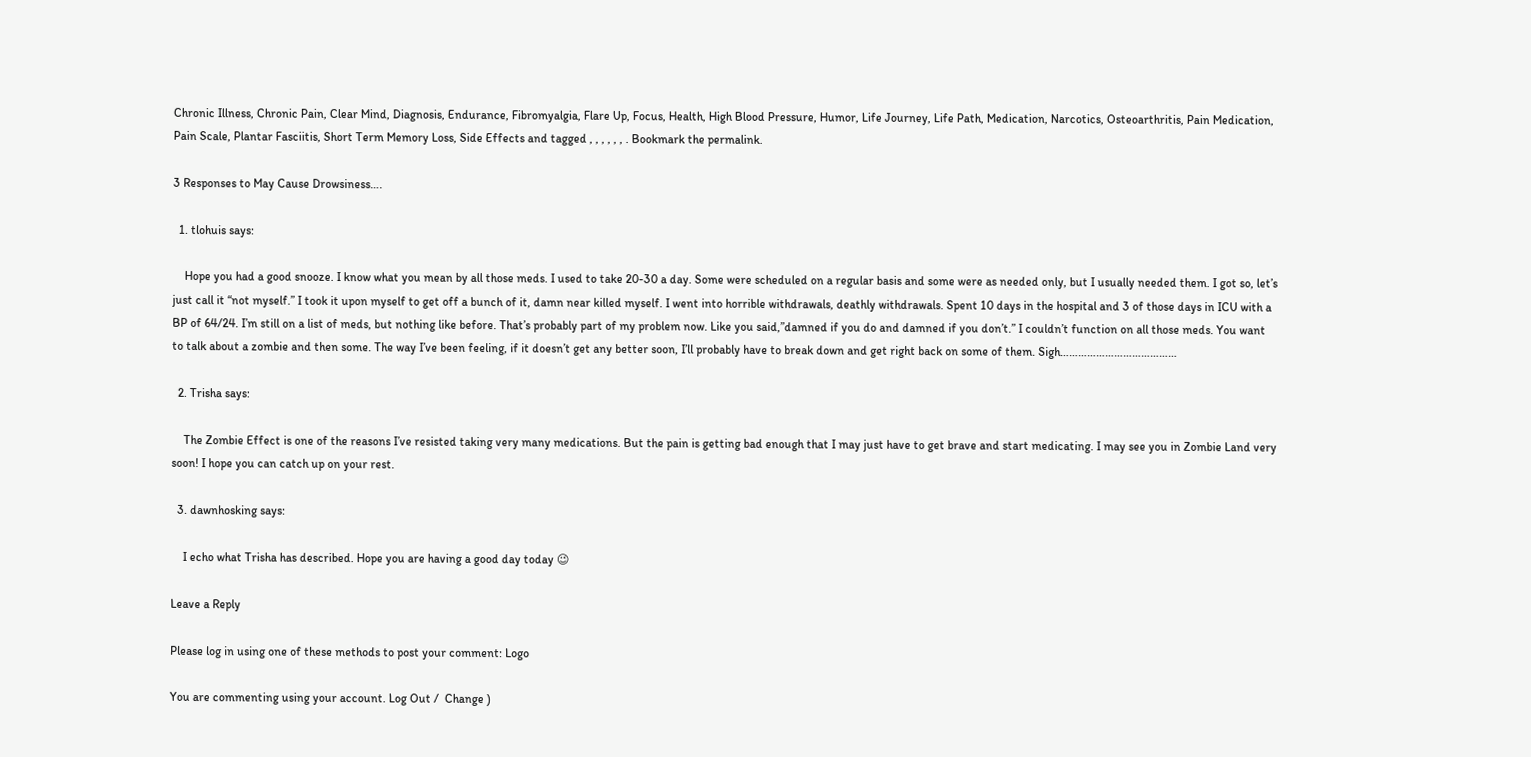Chronic Illness, Chronic Pain, Clear Mind, Diagnosis, Endurance, Fibromyalgia, Flare Up, Focus, Health, High Blood Pressure, Humor, Life Journey, Life Path, Medication, Narcotics, Osteoarthritis, Pain Medication, Pain Scale, Plantar Fasciitis, Short Term Memory Loss, Side Effects and tagged , , , , , , . Bookmark the permalink.

3 Responses to May Cause Drowsiness….

  1. tlohuis says:

    Hope you had a good snooze. I know what you mean by all those meds. I used to take 20-30 a day. Some were scheduled on a regular basis and some were as needed only, but I usually needed them. I got so, let’s just call it “not myself.” I took it upon myself to get off a bunch of it, damn near killed myself. I went into horrible withdrawals, deathly withdrawals. Spent 10 days in the hospital and 3 of those days in ICU with a BP of 64/24. I’m still on a list of meds, but nothing like before. That’s probably part of my problem now. Like you said,”damned if you do and damned if you don’t.” I couldn’t function on all those meds. You want to talk about a zombie and then some. The way I’ve been feeling, if it doesn’t get any better soon, I’ll probably have to break down and get right back on some of them. Sigh…………………………………

  2. Trisha says:

    The Zombie Effect is one of the reasons I’ve resisted taking very many medications. But the pain is getting bad enough that I may just have to get brave and start medicating. I may see you in Zombie Land very soon! I hope you can catch up on your rest.

  3. dawnhosking says:

    I echo what Trisha has described. Hope you are having a good day today 😉

Leave a Reply

Please log in using one of these methods to post your comment: Logo

You are commenting using your account. Log Out /  Change )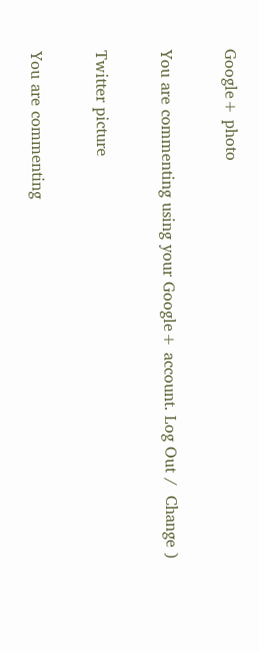Google+ photo

You are commenting using your Google+ account. Log Out /  Change )

Twitter picture

You are commenting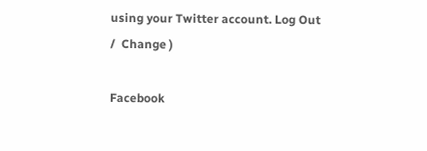using your Twitter account. Log Out /  Change )

Facebook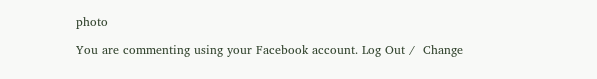photo

You are commenting using your Facebook account. Log Out /  Change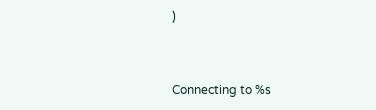)


Connecting to %s